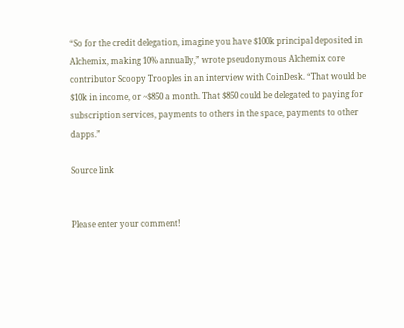“So for the credit delegation, imagine you have $100k principal deposited in Alchemix, making 10% annually,” wrote pseudonymous Alchemix core contributor Scoopy Trooples in an interview with CoinDesk. “That would be $10k in income, or ~$850 a month. That $850 could be delegated to paying for subscription services, payments to others in the space, payments to other dapps.”

Source link


Please enter your comment!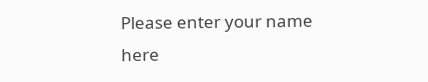Please enter your name here